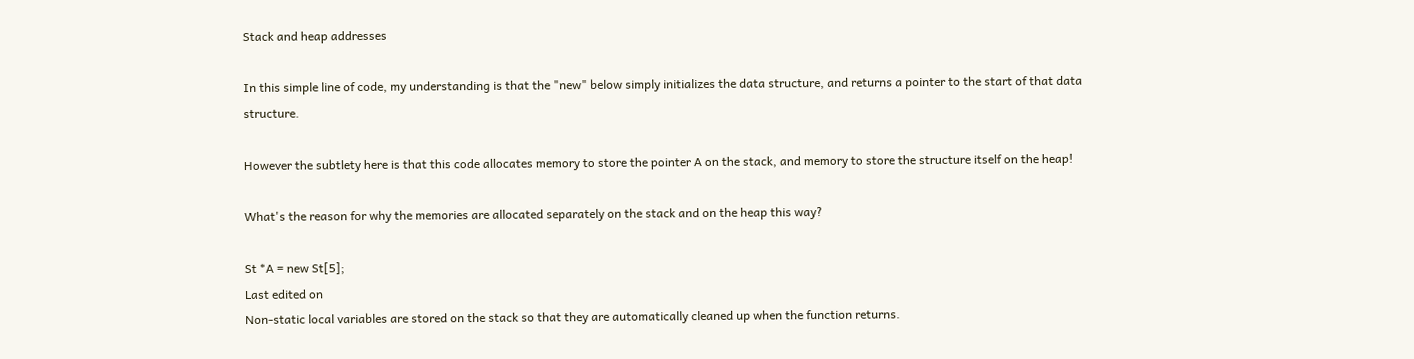Stack and heap addresses

In this simple line of code, my understanding is that the "new" below simply initializes the data structure, and returns a pointer to the start of that data structure.

However the subtlety here is that this code allocates memory to store the pointer A on the stack, and memory to store the structure itself on the heap!

What's the reason for why the memories are allocated separately on the stack and on the heap this way?

St *A = new St[5];
Last edited on
Non-static local variables are stored on the stack so that they are automatically cleaned up when the function returns.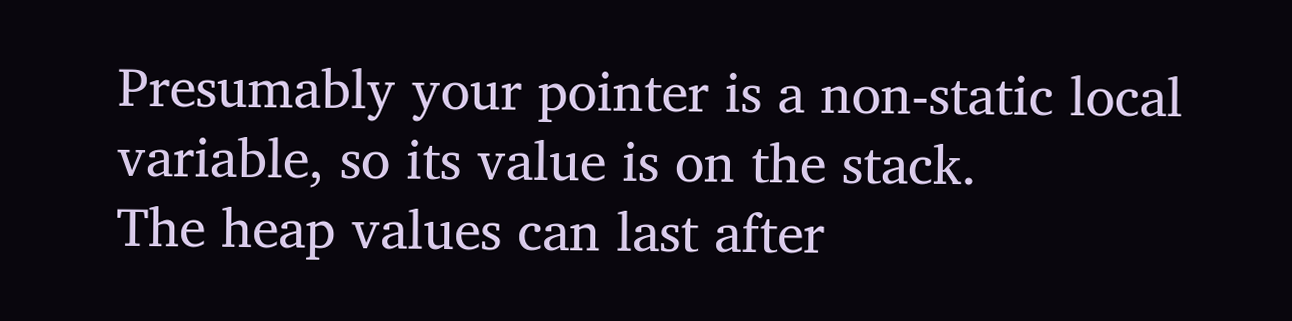Presumably your pointer is a non-static local variable, so its value is on the stack.
The heap values can last after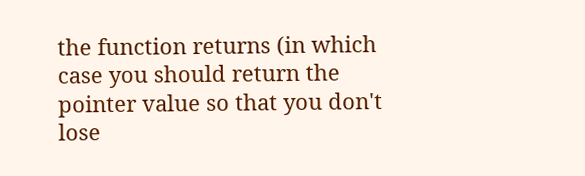the function returns (in which case you should return the pointer value so that you don't lose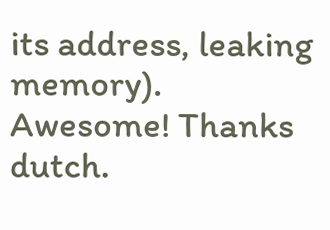its address, leaking memory).
Awesome! Thanks dutch.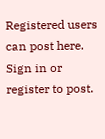Registered users can post here. Sign in or register to post.